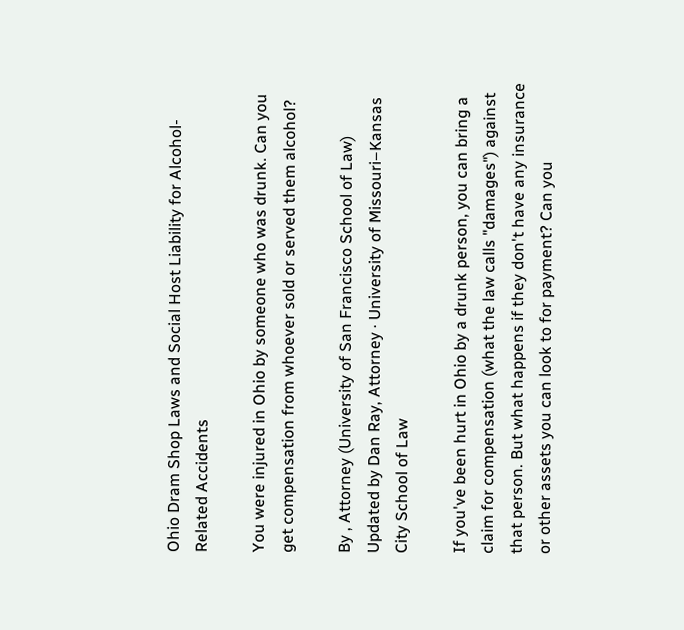Ohio Dram Shop Laws and Social Host Liability for Alcohol-Related Accidents

You were injured in Ohio by someone who was drunk. Can you get compensation from whoever sold or served them alcohol?

By , Attorney (University of San Francisco School of Law)
Updated by Dan Ray, Attorney · University of Missouri–Kansas City School of Law

If you've been hurt in Ohio by a drunk person, you can bring a claim for compensation (what the law calls "damages") against that person. But what happens if they don't have any insurance or other assets you can look to for payment? Can you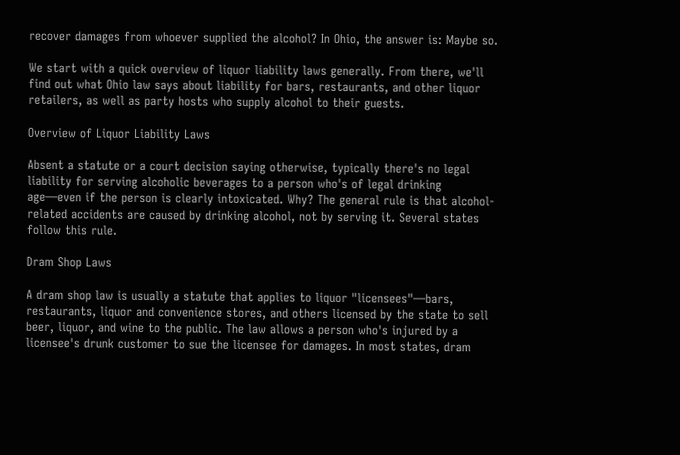recover damages from whoever supplied the alcohol? In Ohio, the answer is: Maybe so.

We start with a quick overview of liquor liability laws generally. From there, we'll find out what Ohio law says about liability for bars, restaurants, and other liquor retailers, as well as party hosts who supply alcohol to their guests.

Overview of Liquor Liability Laws

Absent a statute or a court decision saying otherwise, typically there's no legal liability for serving alcoholic beverages to a person who's of legal drinking age—even if the person is clearly intoxicated. Why? The general rule is that alcohol-related accidents are caused by drinking alcohol, not by serving it. Several states follow this rule.

Dram Shop Laws

A dram shop law is usually a statute that applies to liquor "licensees"—bars, restaurants, liquor and convenience stores, and others licensed by the state to sell beer, liquor, and wine to the public. The law allows a person who's injured by a licensee's drunk customer to sue the licensee for damages. In most states, dram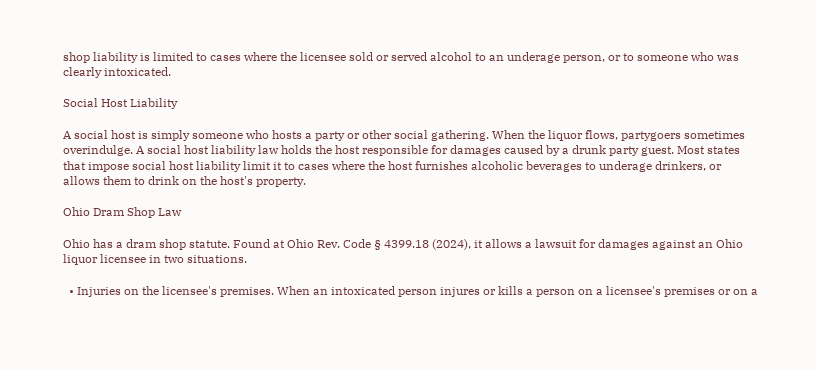shop liability is limited to cases where the licensee sold or served alcohol to an underage person, or to someone who was clearly intoxicated.

Social Host Liability

A social host is simply someone who hosts a party or other social gathering. When the liquor flows, partygoers sometimes overindulge. A social host liability law holds the host responsible for damages caused by a drunk party guest. Most states that impose social host liability limit it to cases where the host furnishes alcoholic beverages to underage drinkers, or allows them to drink on the host's property.

Ohio Dram Shop Law

Ohio has a dram shop statute. Found at Ohio Rev. Code § 4399.18 (2024), it allows a lawsuit for damages against an Ohio liquor licensee in two situations.

  • Injuries on the licensee's premises. When an intoxicated person injures or kills a person on a licensee's premises or on a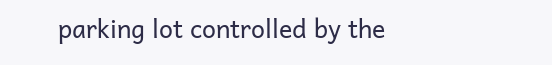parking lot controlled by the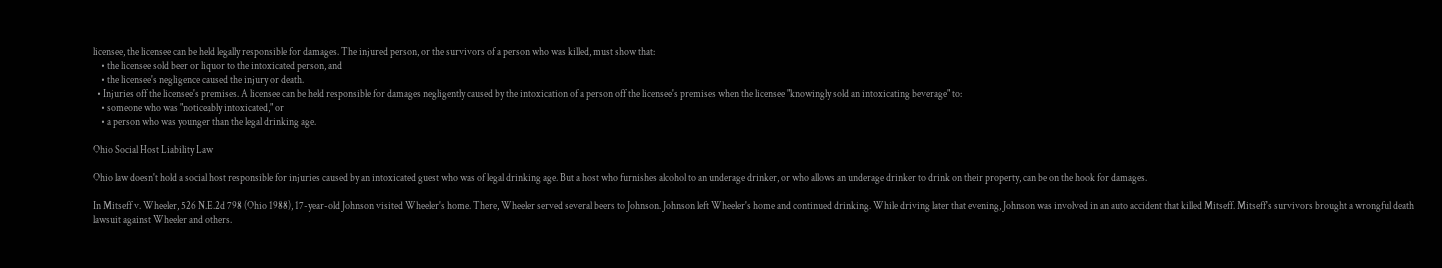licensee, the licensee can be held legally responsible for damages. The injured person, or the survivors of a person who was killed, must show that:
    • the licensee sold beer or liquor to the intoxicated person, and
    • the licensee's negligence caused the injury or death.
  • Injuries off the licensee's premises. A licensee can be held responsible for damages negligently caused by the intoxication of a person off the licensee's premises when the licensee "knowingly sold an intoxicating beverage" to:
    • someone who was "noticeably intoxicated," or
    • a person who was younger than the legal drinking age.

Ohio Social Host Liability Law

Ohio law doesn't hold a social host responsible for injuries caused by an intoxicated guest who was of legal drinking age. But a host who furnishes alcohol to an underage drinker, or who allows an underage drinker to drink on their property, can be on the hook for damages.

In Mitseff v. Wheeler, 526 N.E.2d 798 (Ohio 1988), 17-year-old Johnson visited Wheeler's home. There, Wheeler served several beers to Johnson. Johnson left Wheeler's home and continued drinking. While driving later that evening, Johnson was involved in an auto accident that killed Mitseff. Mitseff's survivors brought a wrongful death lawsuit against Wheeler and others.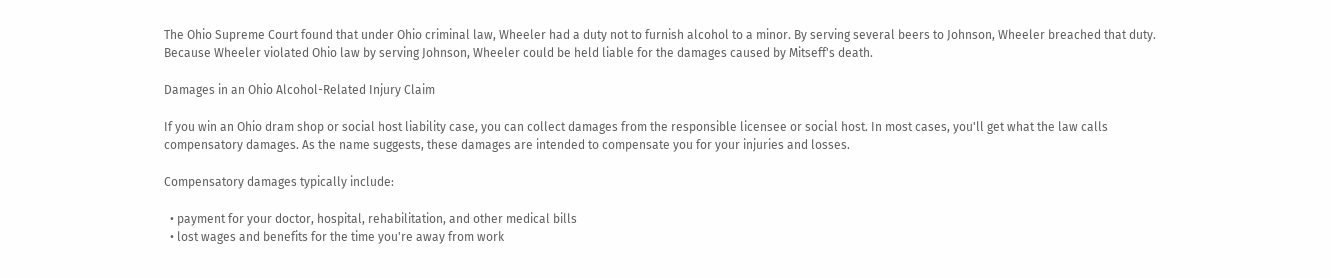The Ohio Supreme Court found that under Ohio criminal law, Wheeler had a duty not to furnish alcohol to a minor. By serving several beers to Johnson, Wheeler breached that duty. Because Wheeler violated Ohio law by serving Johnson, Wheeler could be held liable for the damages caused by Mitseff's death.

Damages in an Ohio Alcohol-Related Injury Claim

If you win an Ohio dram shop or social host liability case, you can collect damages from the responsible licensee or social host. In most cases, you'll get what the law calls compensatory damages. As the name suggests, these damages are intended to compensate you for your injuries and losses.

Compensatory damages typically include:

  • payment for your doctor, hospital, rehabilitation, and other medical bills
  • lost wages and benefits for the time you're away from work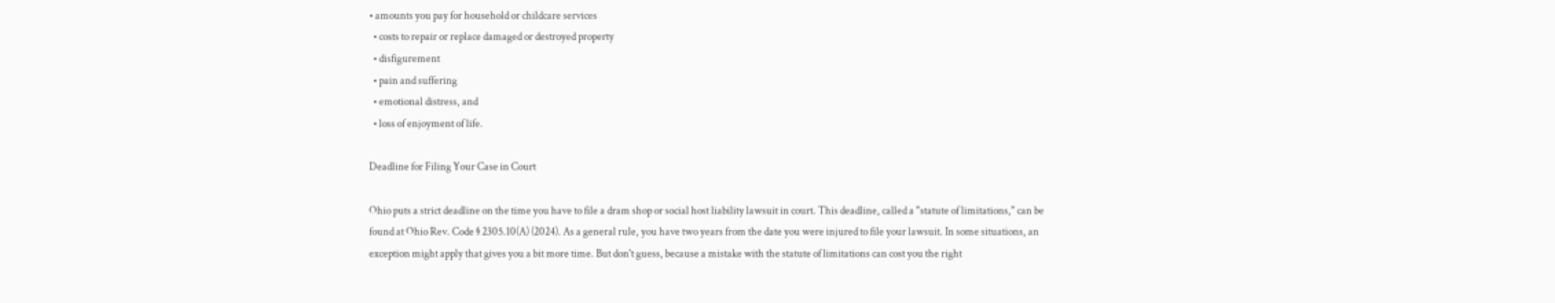• amounts you pay for household or childcare services
  • costs to repair or replace damaged or destroyed property
  • disfigurement
  • pain and suffering
  • emotional distress, and
  • loss of enjoyment of life.

Deadline for Filing Your Case in Court

Ohio puts a strict deadline on the time you have to file a dram shop or social host liability lawsuit in court. This deadline, called a "statute of limitations," can be found at Ohio Rev. Code § 2305.10(A) (2024). As a general rule, you have two years from the date you were injured to file your lawsuit. In some situations, an exception might apply that gives you a bit more time. But don't guess, because a mistake with the statute of limitations can cost you the right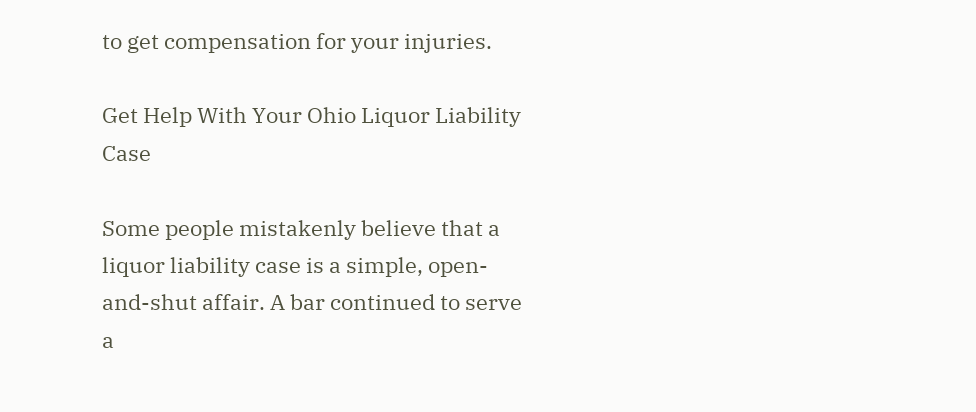to get compensation for your injuries.

Get Help With Your Ohio Liquor Liability Case

Some people mistakenly believe that a liquor liability case is a simple, open-and-shut affair. A bar continued to serve a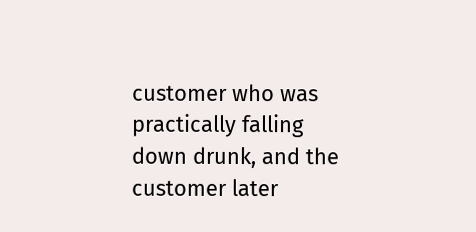customer who was practically falling down drunk, and the customer later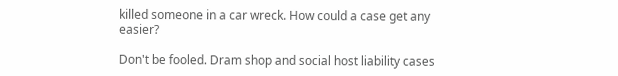killed someone in a car wreck. How could a case get any easier?

Don't be fooled. Dram shop and social host liability cases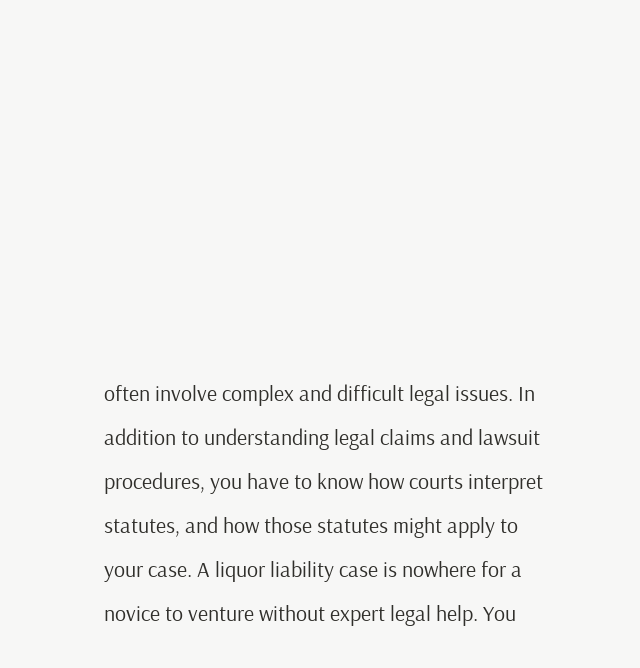often involve complex and difficult legal issues. In addition to understanding legal claims and lawsuit procedures, you have to know how courts interpret statutes, and how those statutes might apply to your case. A liquor liability case is nowhere for a novice to venture without expert legal help. You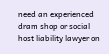need an experienced dram shop or social host liability lawyer on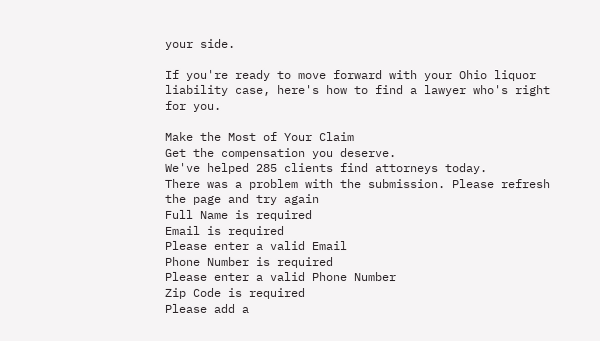your side.

If you're ready to move forward with your Ohio liquor liability case, here's how to find a lawyer who's right for you.

Make the Most of Your Claim
Get the compensation you deserve.
We've helped 285 clients find attorneys today.
There was a problem with the submission. Please refresh the page and try again
Full Name is required
Email is required
Please enter a valid Email
Phone Number is required
Please enter a valid Phone Number
Zip Code is required
Please add a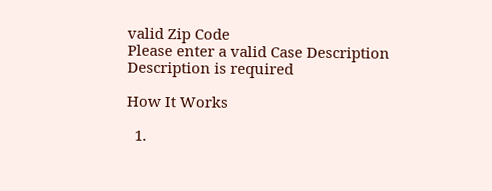valid Zip Code
Please enter a valid Case Description
Description is required

How It Works

  1.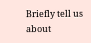Briefly tell us about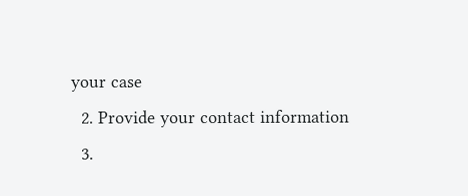your case
  2. Provide your contact information
  3.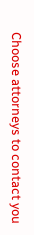Choose attorneys to contact you